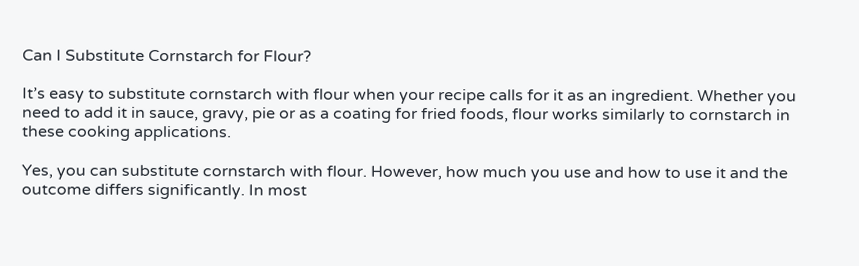Can I Substitute Cornstarch for Flour?

It’s easy to substitute cornstarch with flour when your recipe calls for it as an ingredient. Whether you need to add it in sauce, gravy, pie or as a coating for fried foods, flour works similarly to cornstarch in these cooking applications.

Yes, you can substitute cornstarch with flour. However, how much you use and how to use it and the outcome differs significantly. In most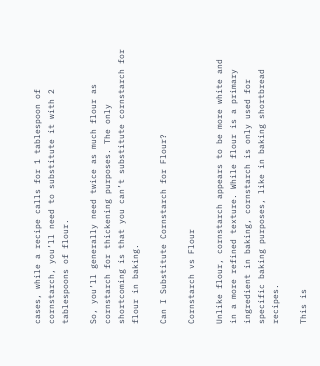cases, while a recipe calls for 1 tablespoon of cornstarch, you’ll need to substitute it with 2 tablespoons of flour.

So, you’ll generally need twice as much flour as cornstarch for thickening purposes. The only shortcoming is that you can’t substitute cornstarch for flour in baking.

Can I Substitute Cornstarch for Flour?

Cornstarch vs Flour

Unlike flour, cornstarch appears to be more white and in a more refined texture. While flour is a primary ingredient in baking, cornstarch is only used for specific baking purposes, like in baking shortbread recipes.

This is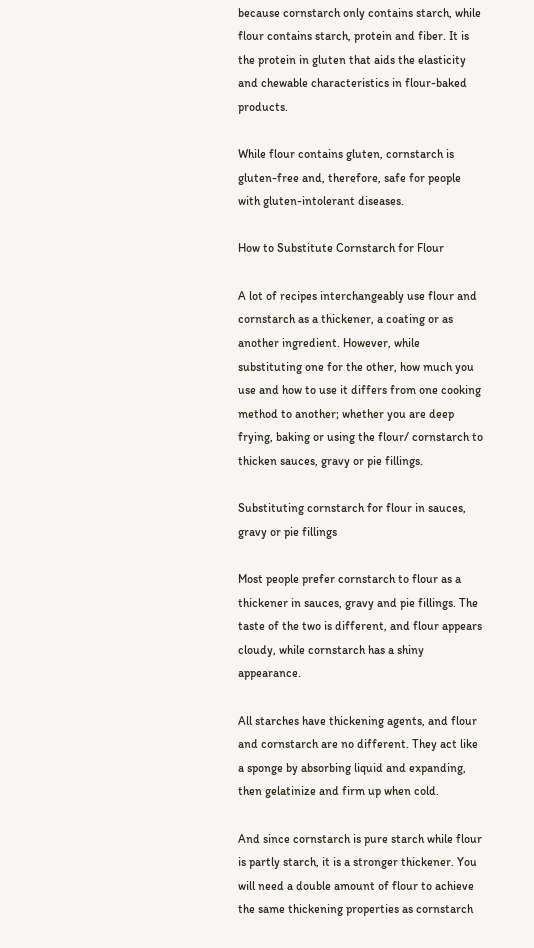because cornstarch only contains starch, while flour contains starch, protein and fiber. It is the protein in gluten that aids the elasticity and chewable characteristics in flour-baked products.

While flour contains gluten, cornstarch is gluten-free and, therefore, safe for people with gluten-intolerant diseases.

How to Substitute Cornstarch for Flour

A lot of recipes interchangeably use flour and cornstarch as a thickener, a coating or as another ingredient. However, while substituting one for the other, how much you use and how to use it differs from one cooking method to another; whether you are deep frying, baking or using the flour/ cornstarch to thicken sauces, gravy or pie fillings.

Substituting cornstarch for flour in sauces, gravy or pie fillings

Most people prefer cornstarch to flour as a thickener in sauces, gravy and pie fillings. The taste of the two is different, and flour appears cloudy, while cornstarch has a shiny appearance.

All starches have thickening agents, and flour and cornstarch are no different. They act like a sponge by absorbing liquid and expanding, then gelatinize and firm up when cold.

And since cornstarch is pure starch while flour is partly starch, it is a stronger thickener. You will need a double amount of flour to achieve the same thickening properties as cornstarch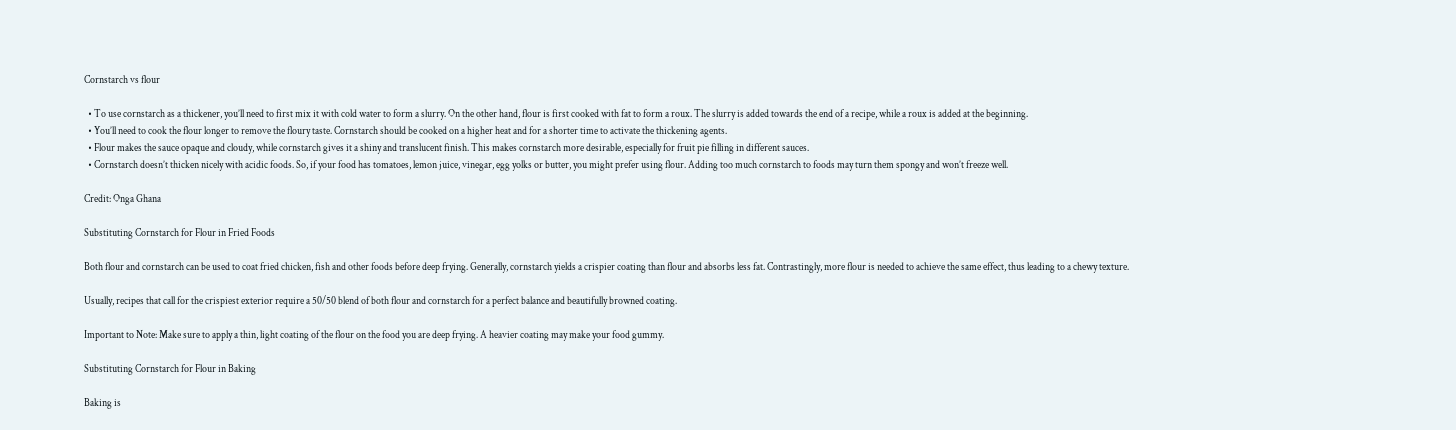Cornstarch vs flour

  • To use cornstarch as a thickener, you’ll need to first mix it with cold water to form a slurry. On the other hand, flour is first cooked with fat to form a roux. The slurry is added towards the end of a recipe, while a roux is added at the beginning.
  • You’ll need to cook the flour longer to remove the floury taste. Cornstarch should be cooked on a higher heat and for a shorter time to activate the thickening agents.
  • Flour makes the sauce opaque and cloudy, while cornstarch gives it a shiny and translucent finish. This makes cornstarch more desirable, especially for fruit pie filling in different sauces.
  • Cornstarch doesn’t thicken nicely with acidic foods. So, if your food has tomatoes, lemon juice, vinegar, egg yolks or butter, you might prefer using flour. Adding too much cornstarch to foods may turn them spongy and won’t freeze well.

Credit: Onga Ghana

Substituting Cornstarch for Flour in Fried Foods

Both flour and cornstarch can be used to coat fried chicken, fish and other foods before deep frying. Generally, cornstarch yields a crispier coating than flour and absorbs less fat. Contrastingly, more flour is needed to achieve the same effect, thus leading to a chewy texture.

Usually, recipes that call for the crispiest exterior require a 50/50 blend of both flour and cornstarch for a perfect balance and beautifully browned coating.

Important to Note: Make sure to apply a thin, light coating of the flour on the food you are deep frying. A heavier coating may make your food gummy.

Substituting Cornstarch for Flour in Baking

Baking is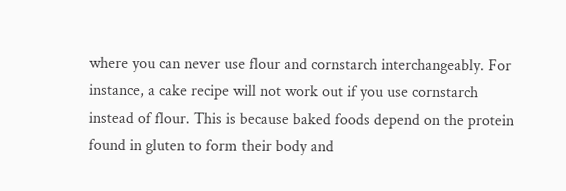where you can never use flour and cornstarch interchangeably. For instance, a cake recipe will not work out if you use cornstarch instead of flour. This is because baked foods depend on the protein found in gluten to form their body and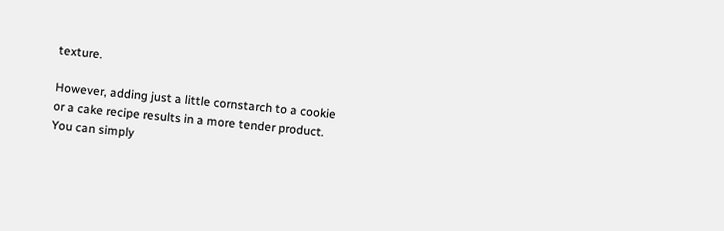texture.

However, adding just a little cornstarch to a cookie or a cake recipe results in a more tender product. You can simply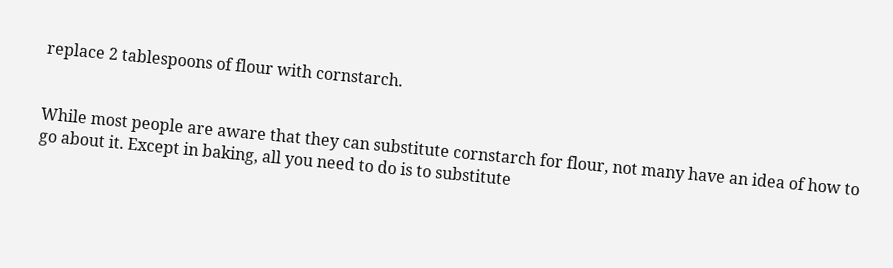replace 2 tablespoons of flour with cornstarch.


While most people are aware that they can substitute cornstarch for flour, not many have an idea of how to go about it. Except in baking, all you need to do is to substitute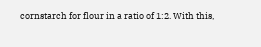cornstarch for flour in a ratio of 1:2. With this,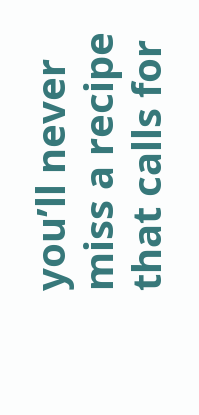you’ll never miss a recipe that calls for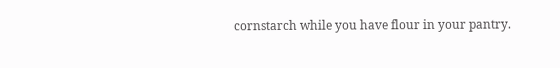cornstarch while you have flour in your pantry.